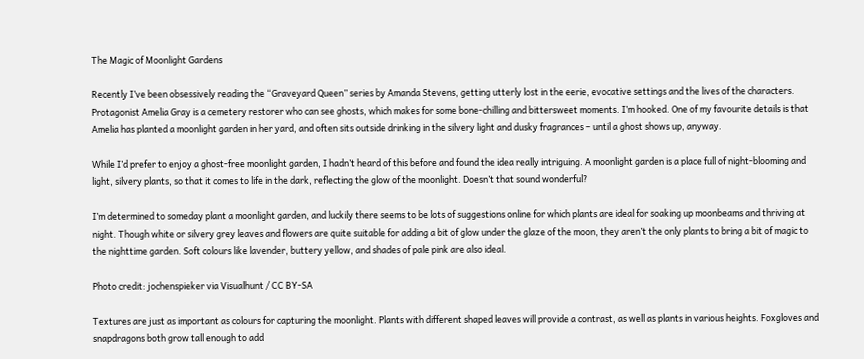The Magic of Moonlight Gardens

Recently I’ve been obsessively reading the “Graveyard Queen” series by Amanda Stevens, getting utterly lost in the eerie, evocative settings and the lives of the characters. Protagonist Amelia Gray is a cemetery restorer who can see ghosts, which makes for some bone-chilling and bittersweet moments. I’m hooked. One of my favourite details is that Amelia has planted a moonlight garden in her yard, and often sits outside drinking in the silvery light and dusky fragrances – until a ghost shows up, anyway.

While I’d prefer to enjoy a ghost-free moonlight garden, I hadn’t heard of this before and found the idea really intriguing. A moonlight garden is a place full of night-blooming and light, silvery plants, so that it comes to life in the dark, reflecting the glow of the moonlight. Doesn’t that sound wonderful?

I’m determined to someday plant a moonlight garden, and luckily there seems to be lots of suggestions online for which plants are ideal for soaking up moonbeams and thriving at night. Though white or silvery grey leaves and flowers are quite suitable for adding a bit of glow under the glaze of the moon, they aren’t the only plants to bring a bit of magic to the nighttime garden. Soft colours like lavender, buttery yellow, and shades of pale pink are also ideal.

Photo credit: jochenspieker via Visualhunt / CC BY-SA

Textures are just as important as colours for capturing the moonlight. Plants with different shaped leaves will provide a contrast, as well as plants in various heights. Foxgloves and snapdragons both grow tall enough to add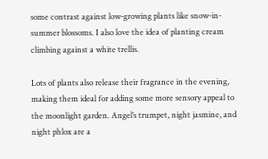some contrast against low-growing plants like snow-in-summer blossoms. I also love the idea of planting cream climbing against a white trellis.

Lots of plants also release their fragrance in the evening, making them ideal for adding some more sensory appeal to the moonlight garden. Angel’s trumpet, night jasmine, and night phlox are a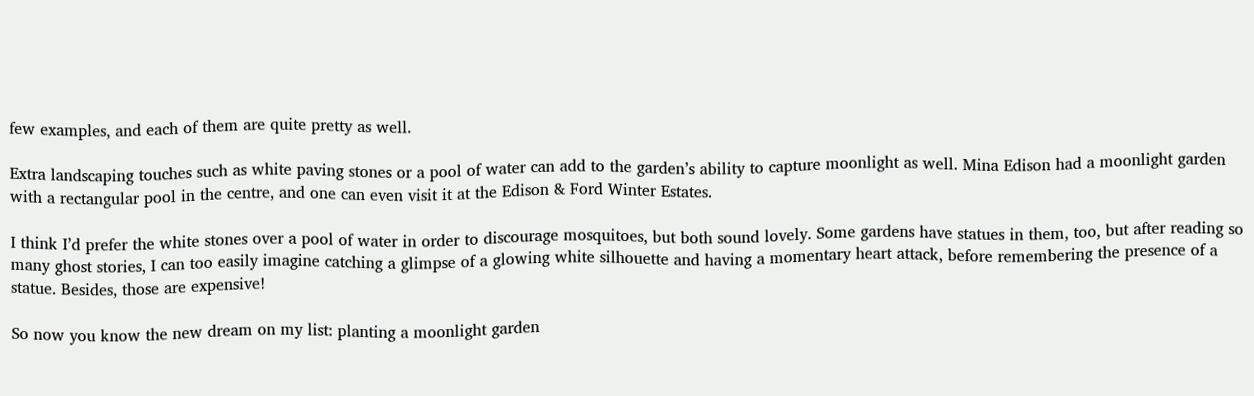few examples, and each of them are quite pretty as well.

Extra landscaping touches such as white paving stones or a pool of water can add to the garden’s ability to capture moonlight as well. Mina Edison had a moonlight garden with a rectangular pool in the centre, and one can even visit it at the Edison & Ford Winter Estates.

I think I’d prefer the white stones over a pool of water in order to discourage mosquitoes, but both sound lovely. Some gardens have statues in them, too, but after reading so many ghost stories, I can too easily imagine catching a glimpse of a glowing white silhouette and having a momentary heart attack, before remembering the presence of a statue. Besides, those are expensive!

So now you know the new dream on my list: planting a moonlight garden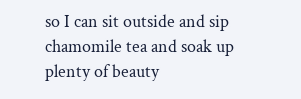so I can sit outside and sip chamomile tea and soak up plenty of beauty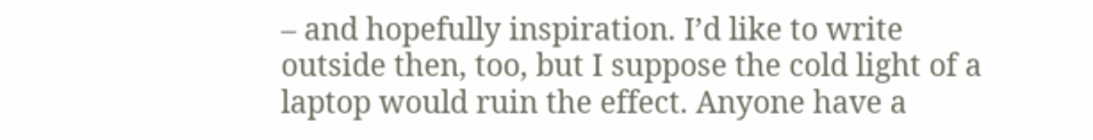– and hopefully inspiration. I’d like to write outside then, too, but I suppose the cold light of a laptop would ruin the effect. Anyone have a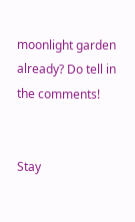moonlight garden already? Do tell in the comments!


Stay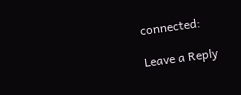connected:

Leave a Reply